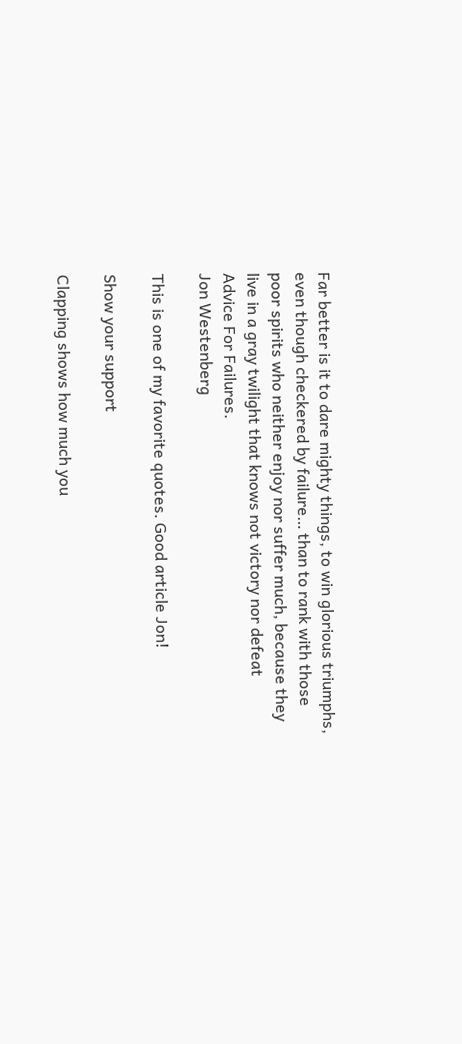Far better is it to dare mighty things, to win glorious triumphs, even though checkered by failure… than to rank with those poor spirits who neither enjoy nor suffer much, because they live in a gray twilight that knows not victory nor defeat
Advice For Failures.
Jon Westenberg

This is one of my favorite quotes. Good article Jon!

Show your support

Clapping shows how much you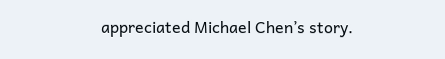appreciated Michael Chen’s story.